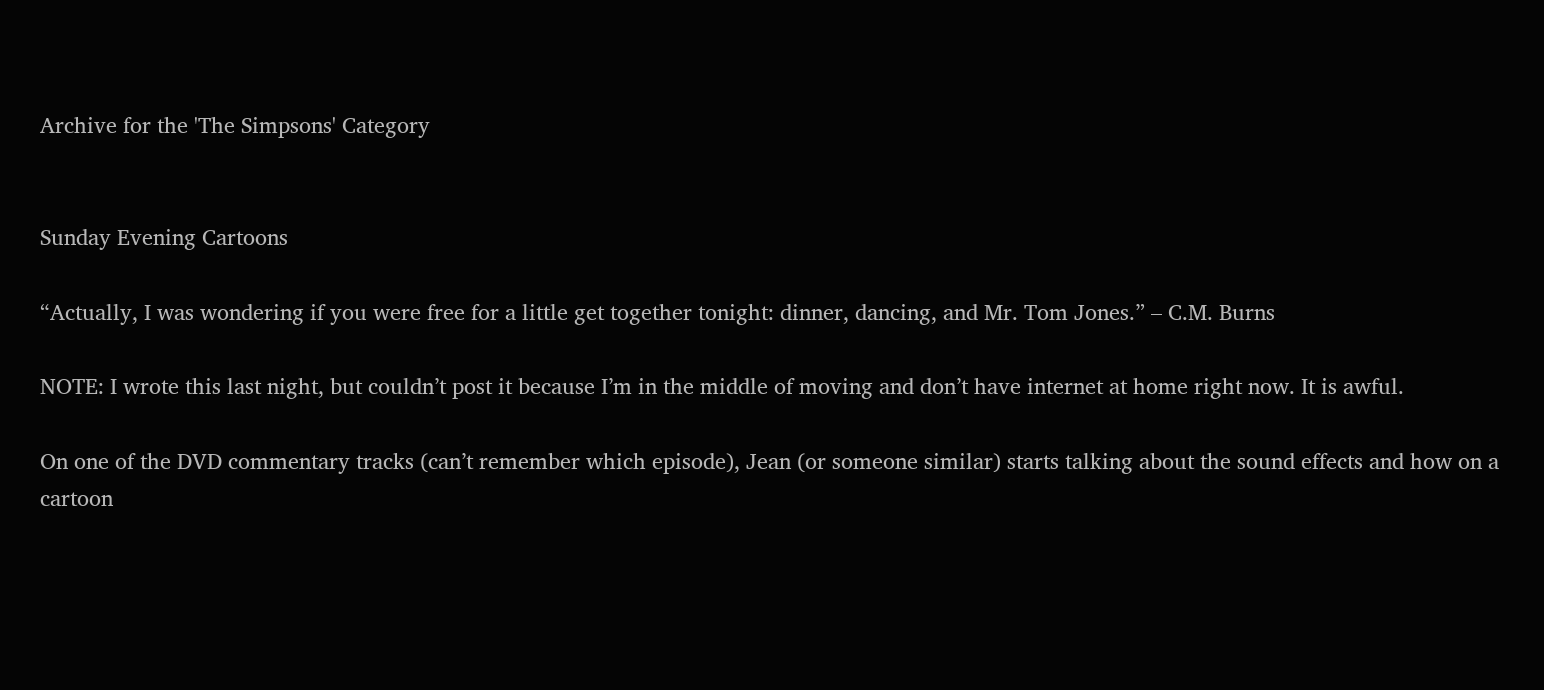Archive for the 'The Simpsons' Category


Sunday Evening Cartoons

“Actually, I was wondering if you were free for a little get together tonight: dinner, dancing, and Mr. Tom Jones.” – C.M. Burns

NOTE: I wrote this last night, but couldn’t post it because I’m in the middle of moving and don’t have internet at home right now. It is awful.

On one of the DVD commentary tracks (can’t remember which episode), Jean (or someone similar) starts talking about the sound effects and how on a cartoon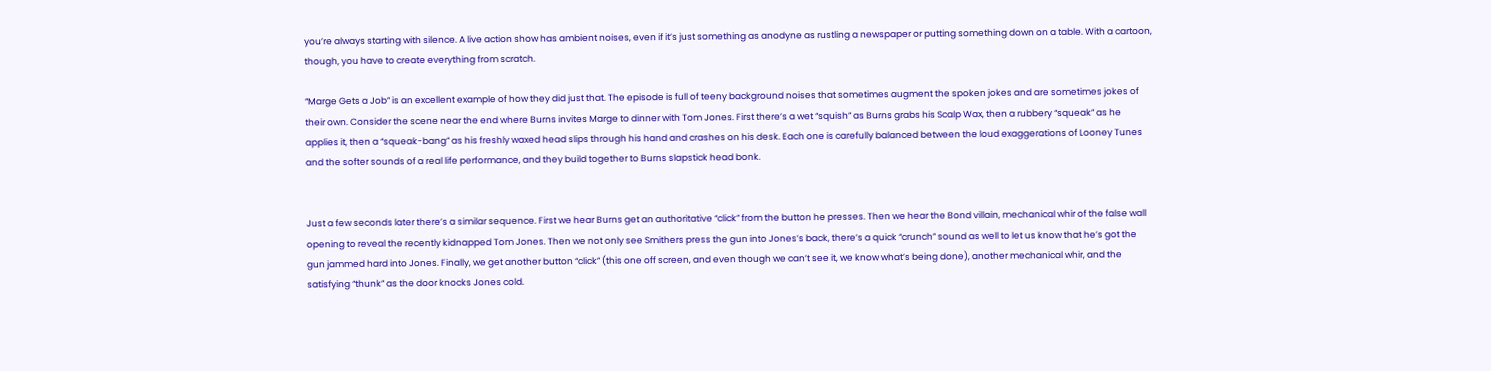you’re always starting with silence. A live action show has ambient noises, even if it’s just something as anodyne as rustling a newspaper or putting something down on a table. With a cartoon, though, you have to create everything from scratch.

“Marge Gets a Job” is an excellent example of how they did just that. The episode is full of teeny background noises that sometimes augment the spoken jokes and are sometimes jokes of their own. Consider the scene near the end where Burns invites Marge to dinner with Tom Jones. First there’s a wet “squish” as Burns grabs his Scalp Wax, then a rubbery “squeak” as he applies it, then a “squeak-bang” as his freshly waxed head slips through his hand and crashes on his desk. Each one is carefully balanced between the loud exaggerations of Looney Tunes and the softer sounds of a real life performance, and they build together to Burns slapstick head bonk.


Just a few seconds later there’s a similar sequence. First we hear Burns get an authoritative “click” from the button he presses. Then we hear the Bond villain, mechanical whir of the false wall opening to reveal the recently kidnapped Tom Jones. Then we not only see Smithers press the gun into Jones’s back, there’s a quick “crunch” sound as well to let us know that he’s got the gun jammed hard into Jones. Finally, we get another button “click” (this one off screen, and even though we can’t see it, we know what’s being done), another mechanical whir, and the satisfying “thunk” as the door knocks Jones cold.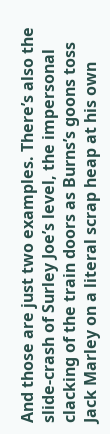And those are just two examples. There’s also the slide-crash of Surley Joe’s level, the impersonal clacking of the train doors as Burns’s goons toss Jack Marley on a literal scrap heap at his own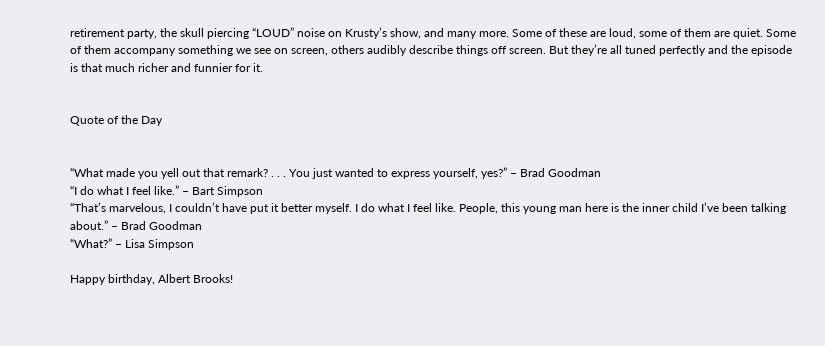retirement party, the skull piercing “LOUD” noise on Krusty’s show, and many more. Some of these are loud, some of them are quiet. Some of them accompany something we see on screen, others audibly describe things off screen. But they’re all tuned perfectly and the episode is that much richer and funnier for it.


Quote of the Day


“What made you yell out that remark? . . . You just wanted to express yourself, yes?” – Brad Goodman
“I do what I feel like.” – Bart Simpson
“That’s marvelous, I couldn’t have put it better myself. I do what I feel like. People, this young man here is the inner child I’ve been talking about.” – Brad Goodman
“What?” – Lisa Simpson

Happy birthday, Albert Brooks!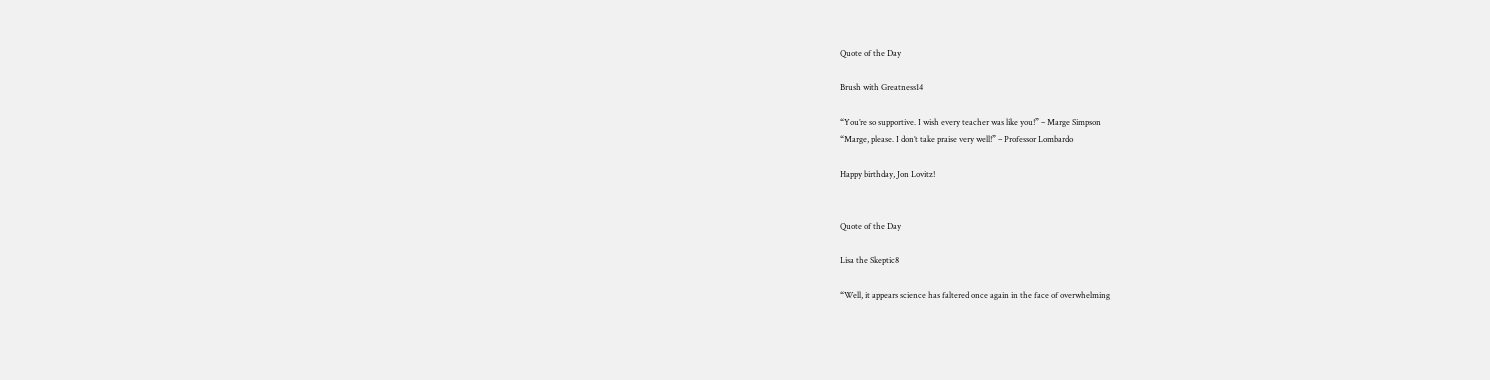Quote of the Day

Brush with Greatness14

“You’re so supportive. I wish every teacher was like you!” – Marge Simpson
“Marge, please. I don’t take praise very well!” – Professor Lombardo

Happy birthday, Jon Lovitz!


Quote of the Day

Lisa the Skeptic8

“Well, it appears science has faltered once again in the face of overwhelming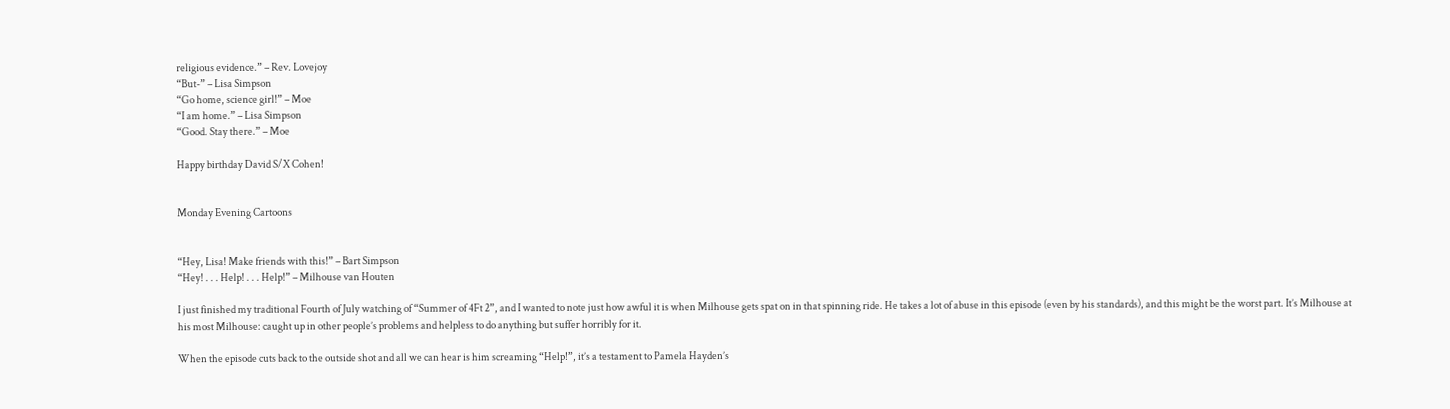religious evidence.” – Rev. Lovejoy
“But-” – Lisa Simpson
“Go home, science girl!” – Moe
“I am home.” – Lisa Simpson
“Good. Stay there.” – Moe

Happy birthday David S/X Cohen!


Monday Evening Cartoons


“Hey, Lisa! Make friends with this!” – Bart Simpson
“Hey! . . . Help! . . . Help!” – Milhouse van Houten

I just finished my traditional Fourth of July watching of “Summer of 4Ft 2”, and I wanted to note just how awful it is when Milhouse gets spat on in that spinning ride. He takes a lot of abuse in this episode (even by his standards), and this might be the worst part. It’s Milhouse at his most Milhouse: caught up in other people’s problems and helpless to do anything but suffer horribly for it.

When the episode cuts back to the outside shot and all we can hear is him screaming “Help!”, it’s a testament to Pamela Hayden’s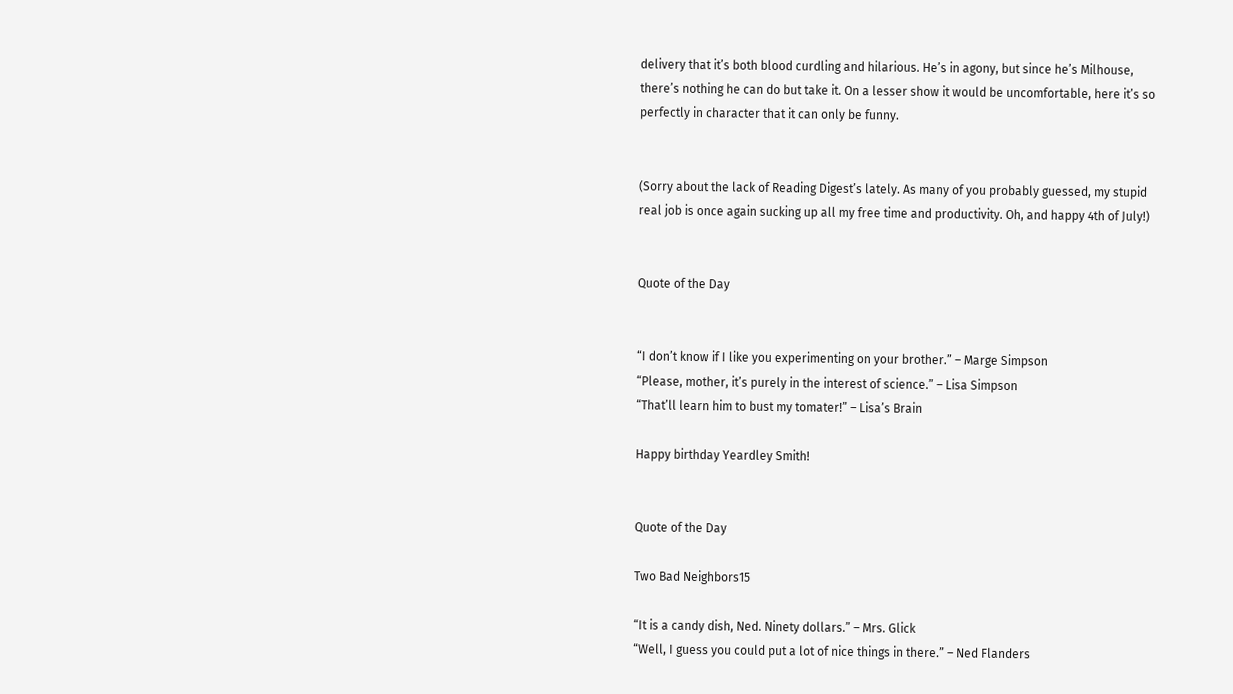delivery that it’s both blood curdling and hilarious. He’s in agony, but since he’s Milhouse, there’s nothing he can do but take it. On a lesser show it would be uncomfortable, here it’s so perfectly in character that it can only be funny.


(Sorry about the lack of Reading Digest’s lately. As many of you probably guessed, my stupid real job is once again sucking up all my free time and productivity. Oh, and happy 4th of July!)


Quote of the Day


“I don’t know if I like you experimenting on your brother.” – Marge Simpson
“Please, mother, it’s purely in the interest of science.” – Lisa Simpson
“That’ll learn him to bust my tomater!” – Lisa’s Brain

Happy birthday Yeardley Smith!


Quote of the Day

Two Bad Neighbors15

“It is a candy dish, Ned. Ninety dollars.” – Mrs. Glick
“Well, I guess you could put a lot of nice things in there.” – Ned Flanders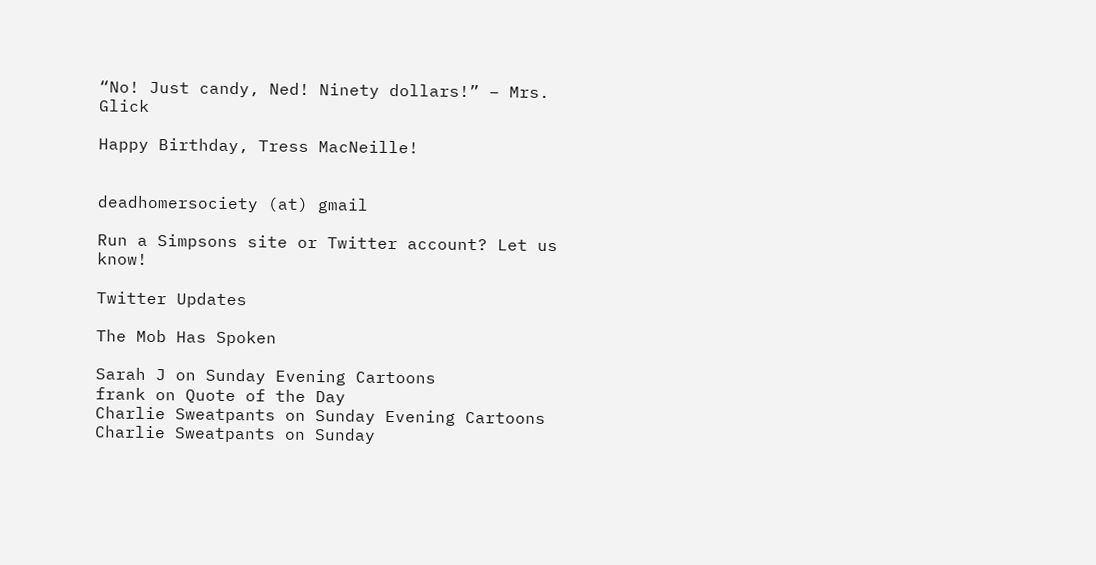“No! Just candy, Ned! Ninety dollars!” – Mrs. Glick

Happy Birthday, Tress MacNeille!


deadhomersociety (at) gmail

Run a Simpsons site or Twitter account? Let us know!

Twitter Updates

The Mob Has Spoken

Sarah J on Sunday Evening Cartoons
frank on Quote of the Day
Charlie Sweatpants on Sunday Evening Cartoons
Charlie Sweatpants on Sunday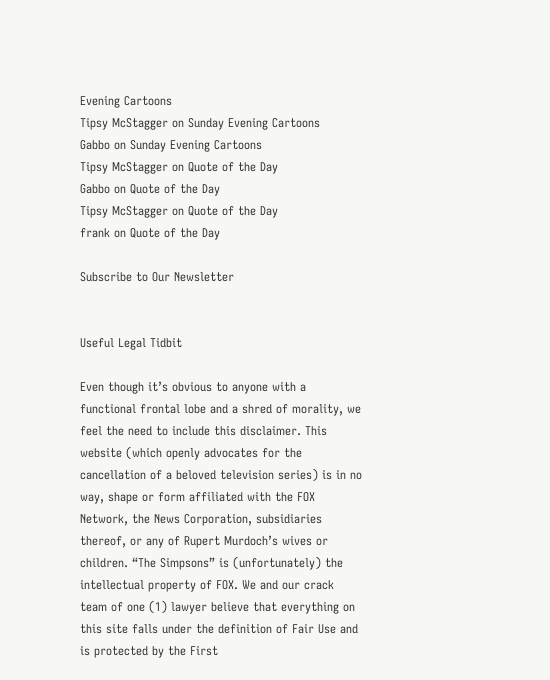Evening Cartoons
Tipsy McStagger on Sunday Evening Cartoons
Gabbo on Sunday Evening Cartoons
Tipsy McStagger on Quote of the Day
Gabbo on Quote of the Day
Tipsy McStagger on Quote of the Day
frank on Quote of the Day

Subscribe to Our Newsletter


Useful Legal Tidbit

Even though it’s obvious to anyone with a functional frontal lobe and a shred of morality, we feel the need to include this disclaimer. This website (which openly advocates for the cancellation of a beloved television series) is in no way, shape or form affiliated with the FOX Network, the News Corporation, subsidiaries thereof, or any of Rupert Murdoch’s wives or children. “The Simpsons” is (unfortunately) the intellectual property of FOX. We and our crack team of one (1) lawyer believe that everything on this site falls under the definition of Fair Use and is protected by the First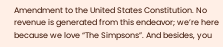Amendment to the United States Constitution. No revenue is generated from this endeavor; we’re here because we love “The Simpsons”. And besides, you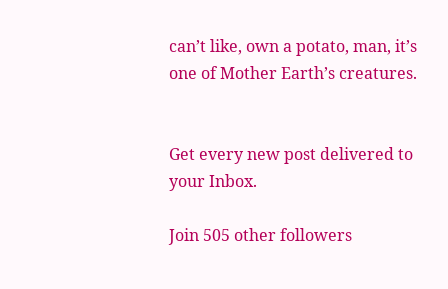can’t like, own a potato, man, it’s one of Mother Earth’s creatures.


Get every new post delivered to your Inbox.

Join 505 other followers